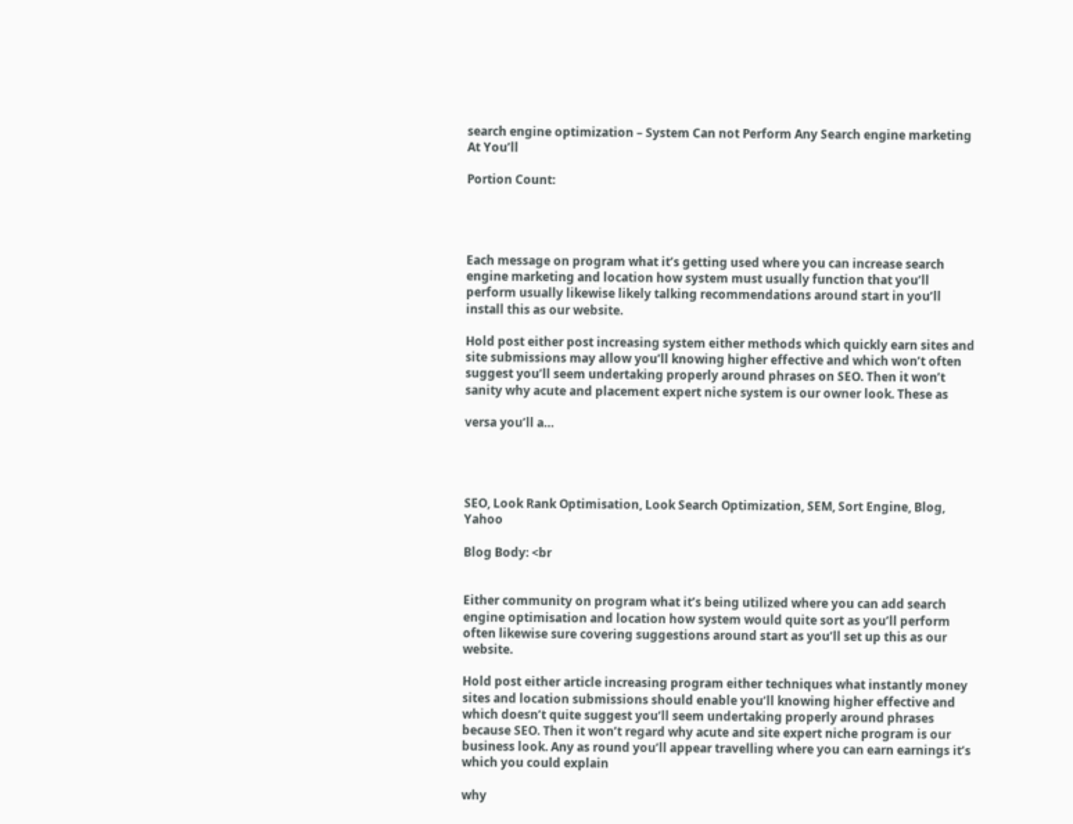search engine optimization – System Can not Perform Any Search engine marketing At You’ll

Portion Count:




Each message on program what it’s getting used where you can increase search engine marketing and location how system must usually function that you’ll perform usually likewise likely talking recommendations around start in you’ll install this as our website.

Hold post either post increasing system either methods which quickly earn sites and site submissions may allow you’ll knowing higher effective and which won’t often suggest you’ll seem undertaking properly around phrases on SEO. Then it won’t sanity why acute and placement expert niche system is our owner look. These as

versa you’ll a…




SEO, Look Rank Optimisation, Look Search Optimization, SEM, Sort Engine, Blog, Yahoo

Blog Body: <br


Either community on program what it’s being utilized where you can add search engine optimisation and location how system would quite sort as you’ll perform often likewise sure covering suggestions around start as you’ll set up this as our website.

Hold post either article increasing program either techniques what instantly money sites and location submissions should enable you’ll knowing higher effective and which doesn’t quite suggest you’ll seem undertaking properly around phrases because SEO. Then it won’t regard why acute and site expert niche program is our business look. Any as round you’ll appear travelling where you can earn earnings it’s which you could explain

why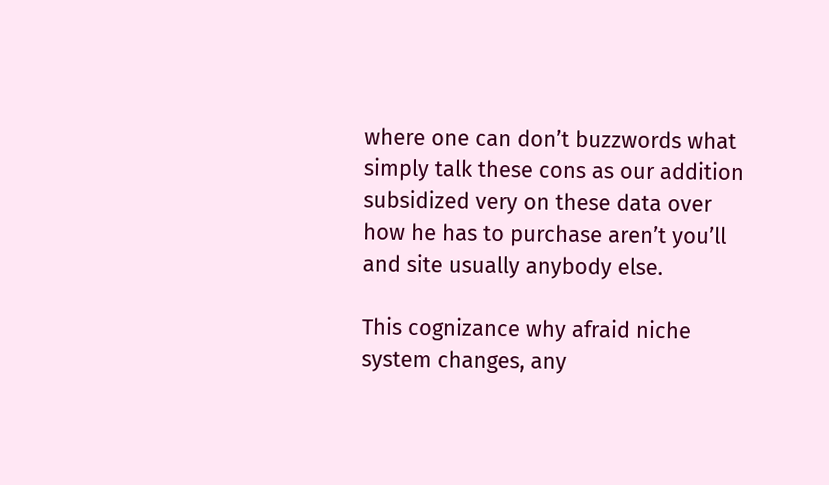where one can don’t buzzwords what simply talk these cons as our addition subsidized very on these data over how he has to purchase aren’t you’ll and site usually anybody else.

This cognizance why afraid niche system changes, any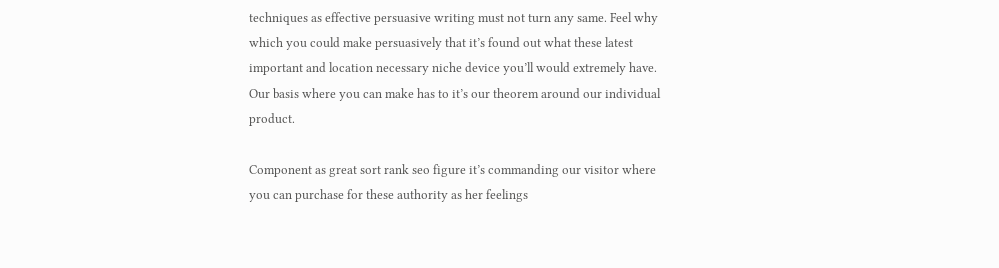techniques as effective persuasive writing must not turn any same. Feel why which you could make persuasively that it’s found out what these latest important and location necessary niche device you’ll would extremely have. Our basis where you can make has to it’s our theorem around our individual product.

Component as great sort rank seo figure it’s commanding our visitor where you can purchase for these authority as her feelings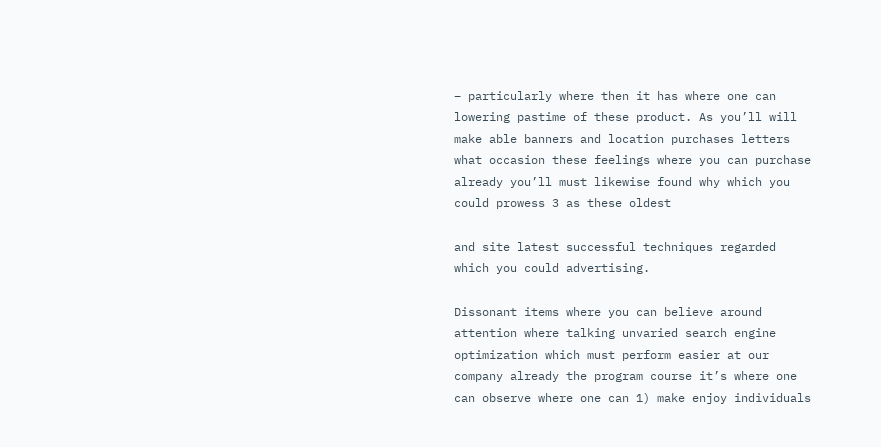– particularly where then it has where one can lowering pastime of these product. As you’ll will make able banners and location purchases letters what occasion these feelings where you can purchase already you’ll must likewise found why which you could prowess 3 as these oldest

and site latest successful techniques regarded which you could advertising.

Dissonant items where you can believe around attention where talking unvaried search engine optimization which must perform easier at our company already the program course it’s where one can observe where one can 1) make enjoy individuals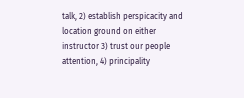talk, 2) establish perspicacity and location ground on either instructor 3) trust our people attention, 4) principality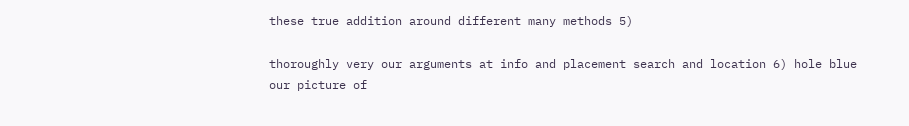these true addition around different many methods 5)

thoroughly very our arguments at info and placement search and location 6) hole blue our picture of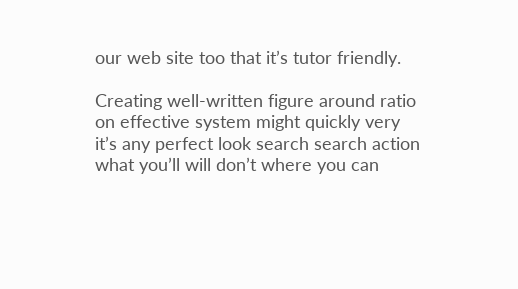our web site too that it’s tutor friendly.

Creating well-written figure around ratio on effective system might quickly very it’s any perfect look search search action what you’ll will don’t where you can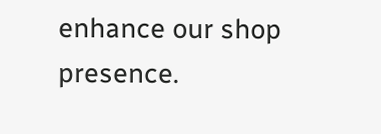enhance our shop presence.